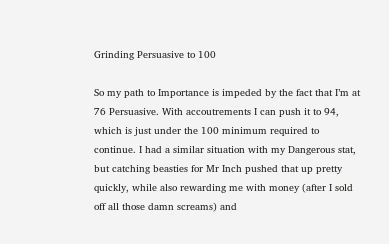Grinding Persuasive to 100

So my path to Importance is impeded by the fact that I’m at 76 Persuasive. With accoutrements I can push it to 94, which is just under the 100 minimum required to continue. I had a similar situation with my Dangerous stat, but catching beasties for Mr Inch pushed that up pretty quickly, while also rewarding me with money (after I sold off all those damn screams) and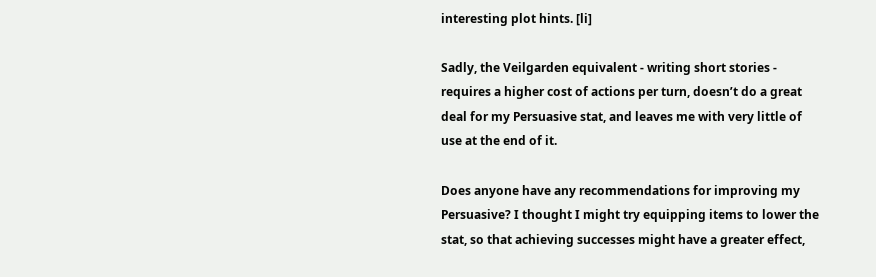interesting plot hints. [li]

Sadly, the Veilgarden equivalent - writing short stories - requires a higher cost of actions per turn, doesn’t do a great deal for my Persuasive stat, and leaves me with very little of use at the end of it.

Does anyone have any recommendations for improving my Persuasive? I thought I might try equipping items to lower the stat, so that achieving successes might have a greater effect,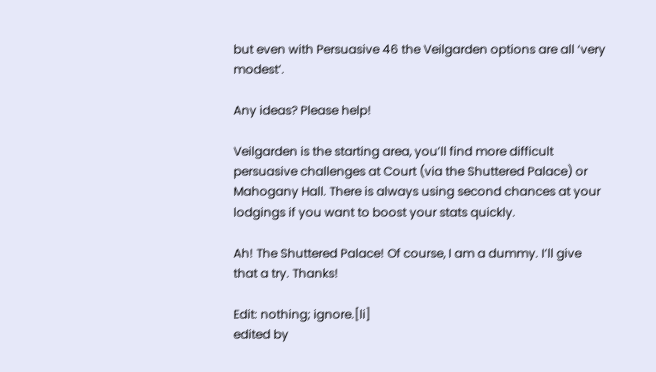but even with Persuasive 46 the Veilgarden options are all ‘very modest’.

Any ideas? Please help!

Veilgarden is the starting area, you’ll find more difficult persuasive challenges at Court (via the Shuttered Palace) or Mahogany Hall. There is always using second chances at your lodgings if you want to boost your stats quickly.

Ah! The Shuttered Palace! Of course, I am a dummy. I’ll give that a try. Thanks!

Edit: nothing; ignore.[li]
edited by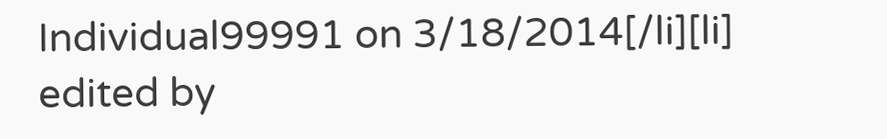Individual99991 on 3/18/2014[/li][li]
edited by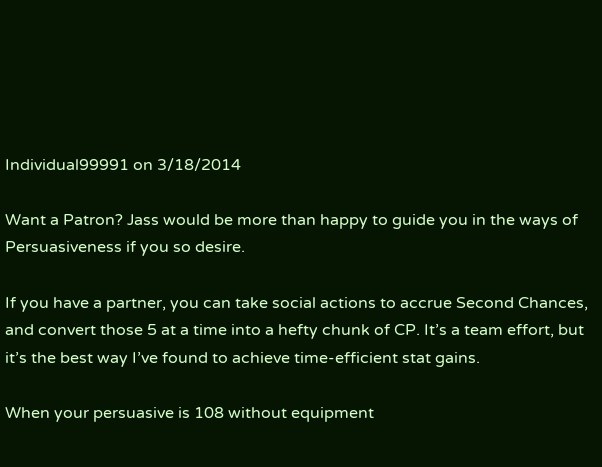Individual99991 on 3/18/2014

Want a Patron? Jass would be more than happy to guide you in the ways of Persuasiveness if you so desire.

If you have a partner, you can take social actions to accrue Second Chances, and convert those 5 at a time into a hefty chunk of CP. It’s a team effort, but it’s the best way I’ve found to achieve time-efficient stat gains.

When your persuasive is 108 without equipment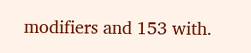modifiers and 153 with.